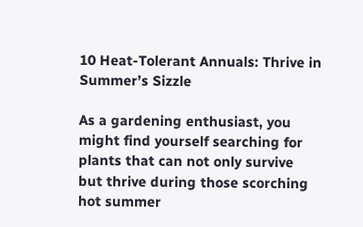10 Heat-Tolerant Annuals: Thrive in Summer’s Sizzle

As a gardening enthusiast, you might find yourself searching for plants that can not only survive but thrive during those scorching hot summer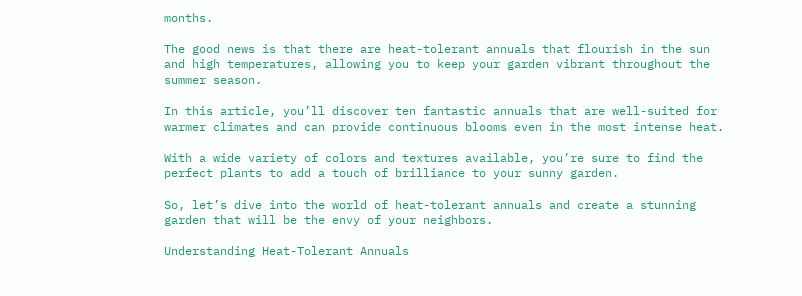months.

The good news is that there are heat-tolerant annuals that flourish in the sun and high temperatures, allowing you to keep your garden vibrant throughout the summer season.

In this article, you’ll discover ten fantastic annuals that are well-suited for warmer climates and can provide continuous blooms even in the most intense heat.

With a wide variety of colors and textures available, you’re sure to find the perfect plants to add a touch of brilliance to your sunny garden.

So, let’s dive into the world of heat-tolerant annuals and create a stunning garden that will be the envy of your neighbors.

Understanding Heat-Tolerant Annuals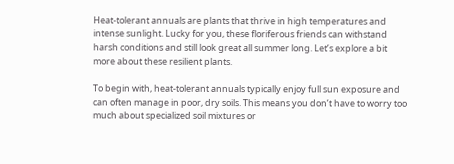Heat-tolerant annuals are plants that thrive in high temperatures and intense sunlight. Lucky for you, these floriferous friends can withstand harsh conditions and still look great all summer long. Let’s explore a bit more about these resilient plants.

To begin with, heat-tolerant annuals typically enjoy full sun exposure and can often manage in poor, dry soils. This means you don’t have to worry too much about specialized soil mixtures or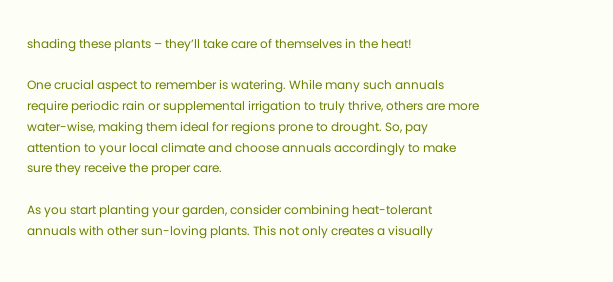shading these plants – they’ll take care of themselves in the heat!

One crucial aspect to remember is watering. While many such annuals require periodic rain or supplemental irrigation to truly thrive, others are more water-wise, making them ideal for regions prone to drought. So, pay attention to your local climate and choose annuals accordingly to make sure they receive the proper care.

As you start planting your garden, consider combining heat-tolerant annuals with other sun-loving plants. This not only creates a visually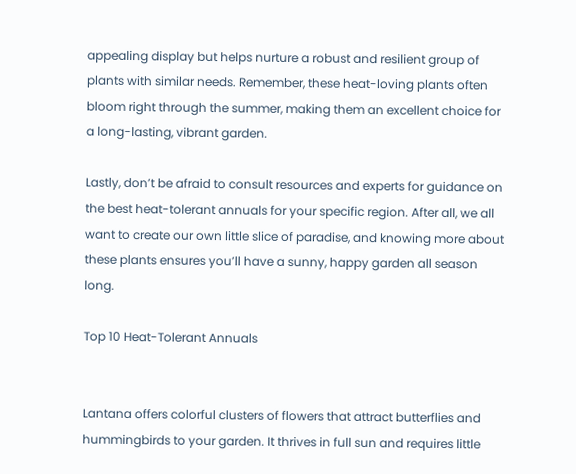appealing display but helps nurture a robust and resilient group of plants with similar needs. Remember, these heat-loving plants often bloom right through the summer, making them an excellent choice for a long-lasting, vibrant garden.

Lastly, don’t be afraid to consult resources and experts for guidance on the best heat-tolerant annuals for your specific region. After all, we all want to create our own little slice of paradise, and knowing more about these plants ensures you’ll have a sunny, happy garden all season long.

Top 10 Heat-Tolerant Annuals


Lantana offers colorful clusters of flowers that attract butterflies and hummingbirds to your garden. It thrives in full sun and requires little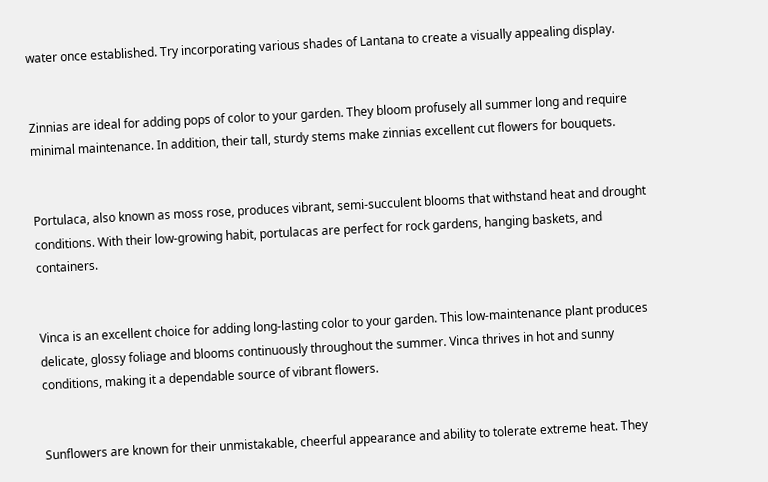water once established. Try incorporating various shades of Lantana to create a visually appealing display.


Zinnias are ideal for adding pops of color to your garden. They bloom profusely all summer long and require minimal maintenance. In addition, their tall, sturdy stems make zinnias excellent cut flowers for bouquets.


Portulaca, also known as moss rose, produces vibrant, semi-succulent blooms that withstand heat and drought conditions. With their low-growing habit, portulacas are perfect for rock gardens, hanging baskets, and containers.


Vinca is an excellent choice for adding long-lasting color to your garden. This low-maintenance plant produces delicate, glossy foliage and blooms continuously throughout the summer. Vinca thrives in hot and sunny conditions, making it a dependable source of vibrant flowers.


Sunflowers are known for their unmistakable, cheerful appearance and ability to tolerate extreme heat. They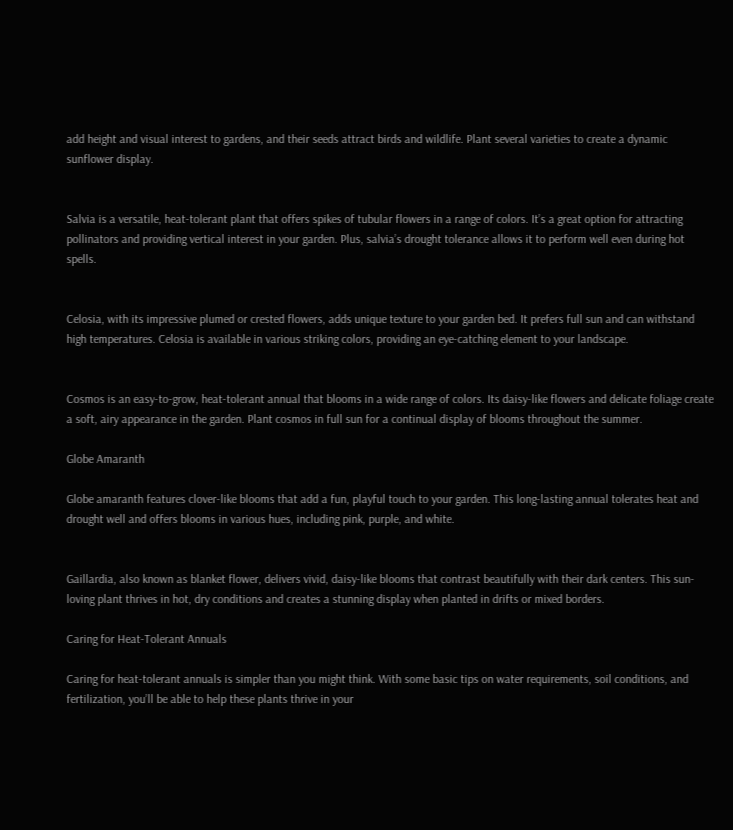add height and visual interest to gardens, and their seeds attract birds and wildlife. Plant several varieties to create a dynamic sunflower display.


Salvia is a versatile, heat-tolerant plant that offers spikes of tubular flowers in a range of colors. It’s a great option for attracting pollinators and providing vertical interest in your garden. Plus, salvia’s drought tolerance allows it to perform well even during hot spells.


Celosia, with its impressive plumed or crested flowers, adds unique texture to your garden bed. It prefers full sun and can withstand high temperatures. Celosia is available in various striking colors, providing an eye-catching element to your landscape.


Cosmos is an easy-to-grow, heat-tolerant annual that blooms in a wide range of colors. Its daisy-like flowers and delicate foliage create a soft, airy appearance in the garden. Plant cosmos in full sun for a continual display of blooms throughout the summer.

Globe Amaranth

Globe amaranth features clover-like blooms that add a fun, playful touch to your garden. This long-lasting annual tolerates heat and drought well and offers blooms in various hues, including pink, purple, and white.


Gaillardia, also known as blanket flower, delivers vivid, daisy-like blooms that contrast beautifully with their dark centers. This sun-loving plant thrives in hot, dry conditions and creates a stunning display when planted in drifts or mixed borders.

Caring for Heat-Tolerant Annuals

Caring for heat-tolerant annuals is simpler than you might think. With some basic tips on water requirements, soil conditions, and fertilization, you’ll be able to help these plants thrive in your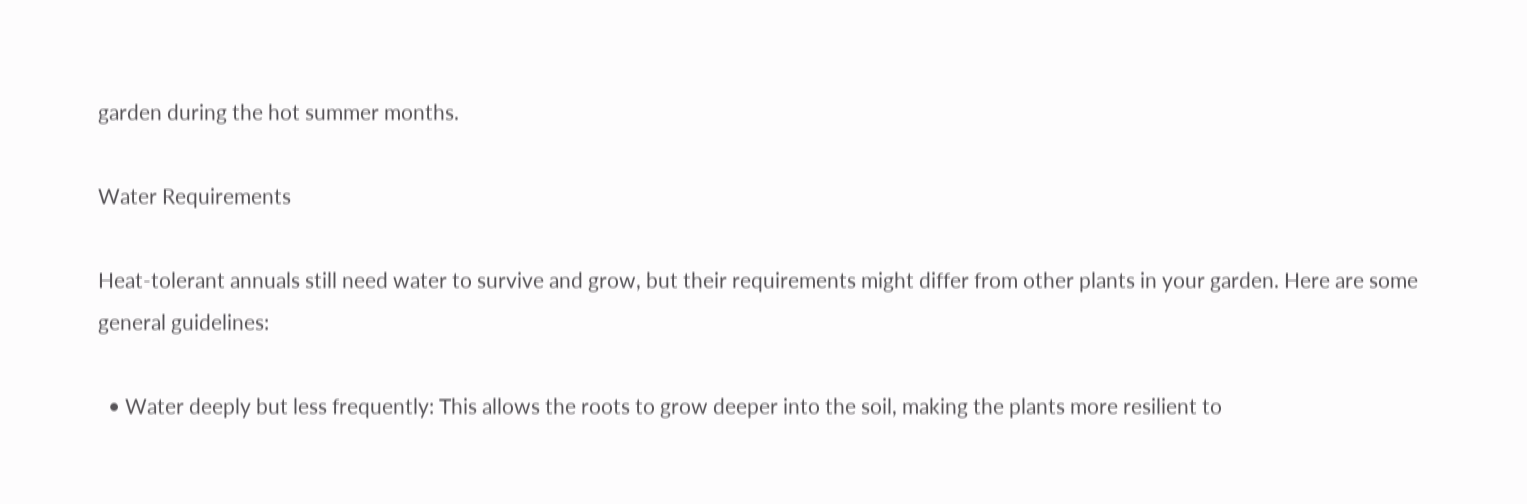garden during the hot summer months.

Water Requirements

Heat-tolerant annuals still need water to survive and grow, but their requirements might differ from other plants in your garden. Here are some general guidelines:

  • Water deeply but less frequently: This allows the roots to grow deeper into the soil, making the plants more resilient to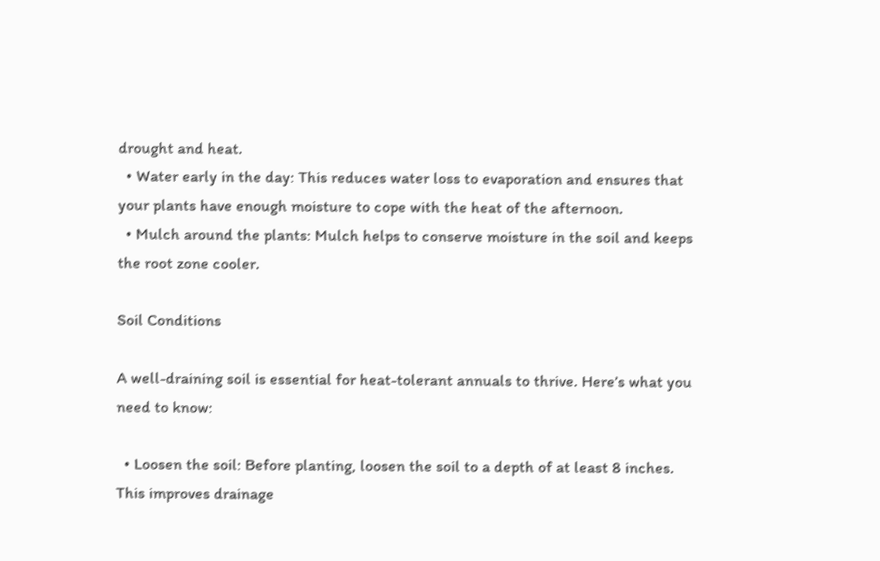drought and heat.
  • Water early in the day: This reduces water loss to evaporation and ensures that your plants have enough moisture to cope with the heat of the afternoon.
  • Mulch around the plants: Mulch helps to conserve moisture in the soil and keeps the root zone cooler.

Soil Conditions

A well-draining soil is essential for heat-tolerant annuals to thrive. Here’s what you need to know:

  • Loosen the soil: Before planting, loosen the soil to a depth of at least 8 inches. This improves drainage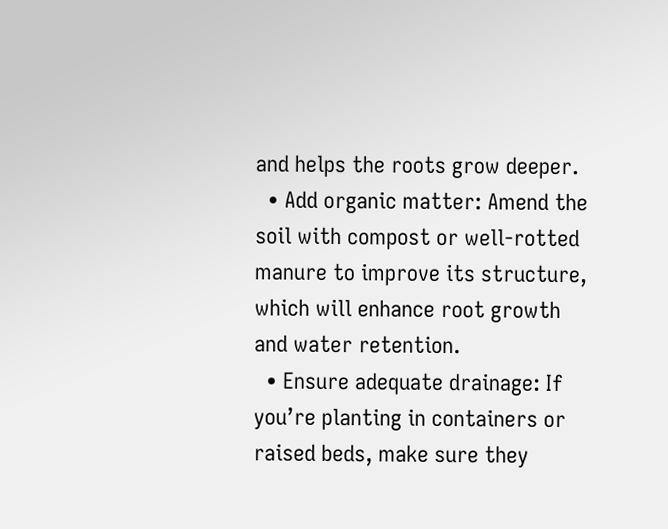and helps the roots grow deeper.
  • Add organic matter: Amend the soil with compost or well-rotted manure to improve its structure, which will enhance root growth and water retention.
  • Ensure adequate drainage: If you’re planting in containers or raised beds, make sure they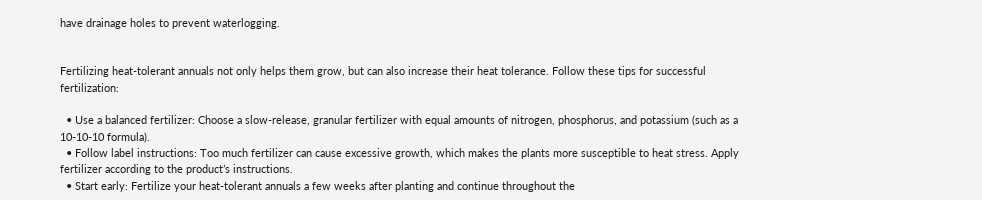have drainage holes to prevent waterlogging.


Fertilizing heat-tolerant annuals not only helps them grow, but can also increase their heat tolerance. Follow these tips for successful fertilization:

  • Use a balanced fertilizer: Choose a slow-release, granular fertilizer with equal amounts of nitrogen, phosphorus, and potassium (such as a 10-10-10 formula).
  • Follow label instructions: Too much fertilizer can cause excessive growth, which makes the plants more susceptible to heat stress. Apply fertilizer according to the product’s instructions.
  • Start early: Fertilize your heat-tolerant annuals a few weeks after planting and continue throughout the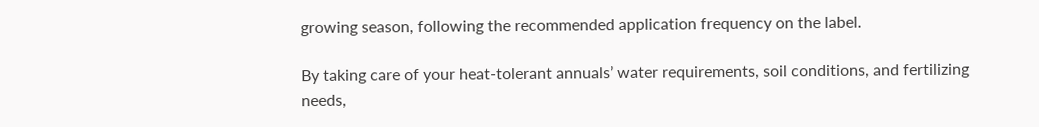growing season, following the recommended application frequency on the label.

By taking care of your heat-tolerant annuals’ water requirements, soil conditions, and fertilizing needs,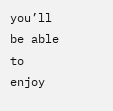you’ll be able to enjoy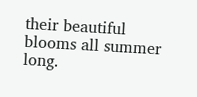their beautiful blooms all summer long.